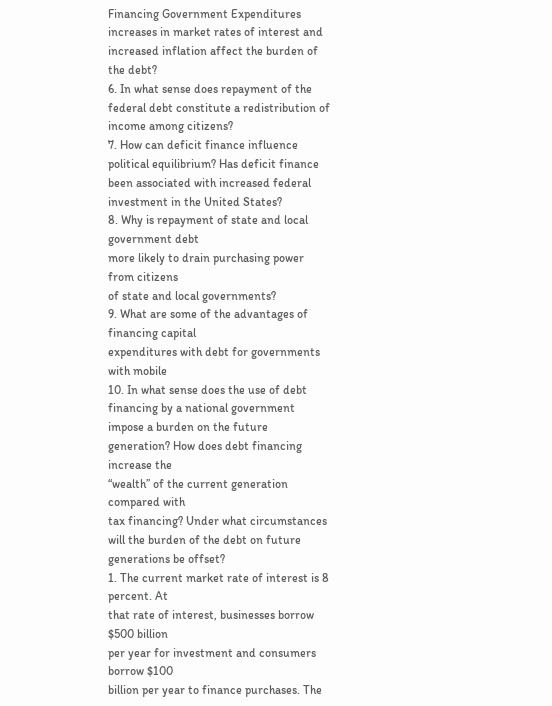Financing Government Expenditures
increases in market rates of interest and increased inflation affect the burden of the debt?
6. In what sense does repayment of the federal debt constitute a redistribution of income among citizens?
7. How can deficit finance influence political equilibrium? Has deficit finance been associated with increased federal investment in the United States?
8. Why is repayment of state and local government debt
more likely to drain purchasing power from citizens
of state and local governments?
9. What are some of the advantages of financing capital
expenditures with debt for governments with mobile
10. In what sense does the use of debt financing by a national government impose a burden on the future generation? How does debt financing increase the
“wealth” of the current generation compared with
tax financing? Under what circumstances will the burden of the debt on future generations be offset?
1. The current market rate of interest is 8 percent. At
that rate of interest, businesses borrow $500 billion
per year for investment and consumers borrow $100
billion per year to finance purchases. The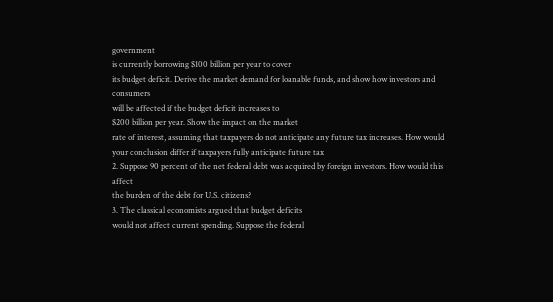government
is currently borrowing $100 billion per year to cover
its budget deficit. Derive the market demand for loanable funds, and show how investors and consumers
will be affected if the budget deficit increases to
$200 billion per year. Show the impact on the market
rate of interest, assuming that taxpayers do not anticipate any future tax increases. How would your conclusion differ if taxpayers fully anticipate future tax
2. Suppose 90 percent of the net federal debt was acquired by foreign investors. How would this affect
the burden of the debt for U.S. citizens?
3. The classical economists argued that budget deficits
would not affect current spending. Suppose the federal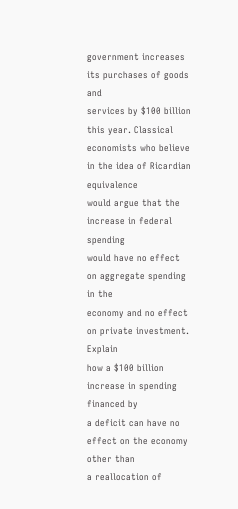government increases its purchases of goods and
services by $100 billion this year. Classical economists who believe in the idea of Ricardian equivalence
would argue that the increase in federal spending
would have no effect on aggregate spending in the
economy and no effect on private investment. Explain
how a $100 billion increase in spending financed by
a deficit can have no effect on the economy other than
a reallocation of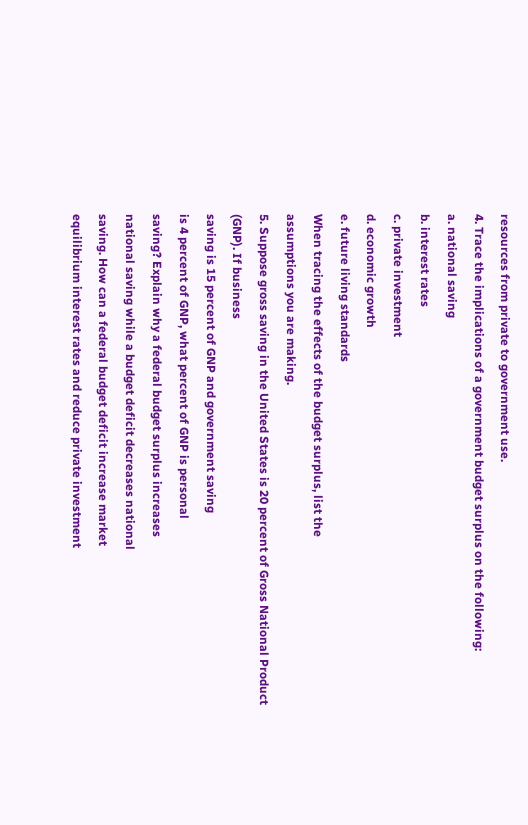resources from private to government use.
4. Trace the implications of a government budget surplus on the following:
a. national saving
b. interest rates
c. private investment
d. economic growth
e. future living standards
When tracing the effects of the budget surplus, list the
assumptions you are making.
5. Suppose gross saving in the United States is 20 percent of Gross National Product (GNP). If business
saving is 15 percent of GNP and government saving
is 4 percent of GNP, what percent of GNP is personal
saving? Explain why a federal budget surplus increases
national saving while a budget deficit decreases national
saving. How can a federal budget deficit increase market
equilibrium interest rates and reduce private investment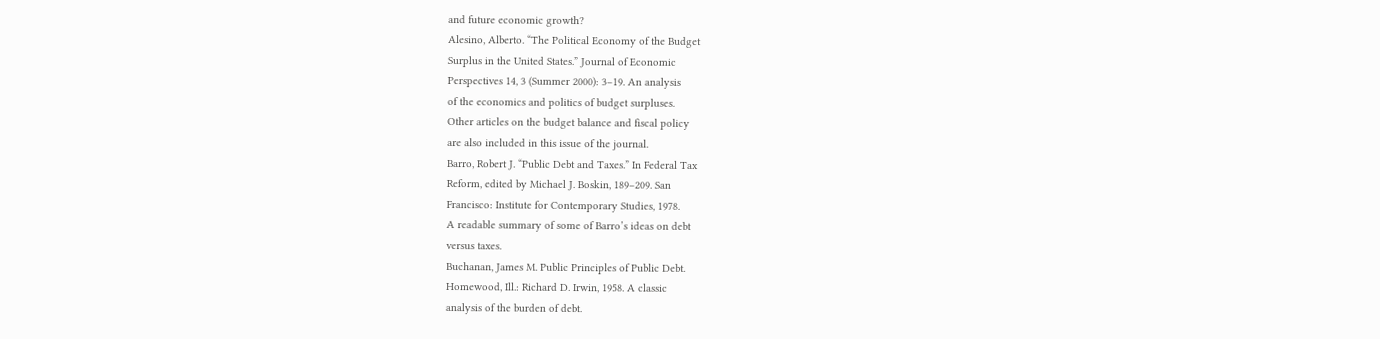and future economic growth?
Alesino, Alberto. “The Political Economy of the Budget
Surplus in the United States.” Journal of Economic
Perspectives 14, 3 (Summer 2000): 3–19. An analysis
of the economics and politics of budget surpluses.
Other articles on the budget balance and fiscal policy
are also included in this issue of the journal.
Barro, Robert J. “Public Debt and Taxes.” In Federal Tax
Reform, edited by Michael J. Boskin, 189–209. San
Francisco: Institute for Contemporary Studies, 1978.
A readable summary of some of Barro’s ideas on debt
versus taxes.
Buchanan, James M. Public Principles of Public Debt.
Homewood, Ill.: Richard D. Irwin, 1958. A classic
analysis of the burden of debt.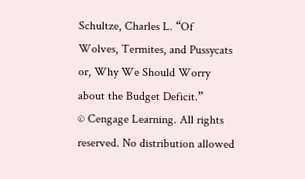Schultze, Charles L. “Of Wolves, Termites, and Pussycats
or, Why We Should Worry about the Budget Deficit.”
© Cengage Learning. All rights reserved. No distribution allowed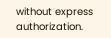without express authorization.